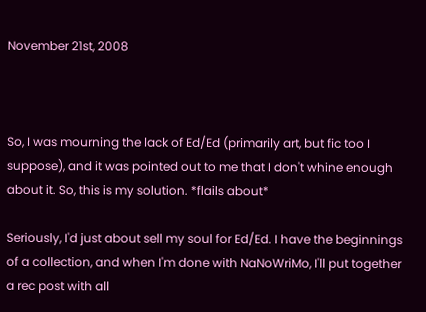November 21st, 2008



So, I was mourning the lack of Ed/Ed (primarily art, but fic too I suppose), and it was pointed out to me that I don't whine enough about it. So, this is my solution. *flails about*

Seriously, I'd just about sell my soul for Ed/Ed. I have the beginnings of a collection, and when I'm done with NaNoWriMo, I'll put together a rec post with all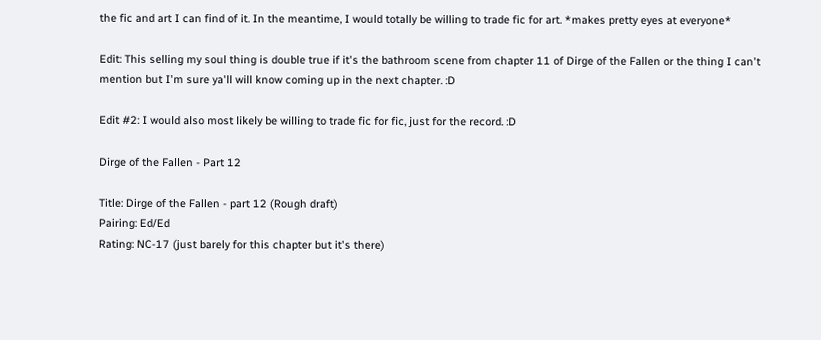the fic and art I can find of it. In the meantime, I would totally be willing to trade fic for art. *makes pretty eyes at everyone*

Edit: This selling my soul thing is double true if it's the bathroom scene from chapter 11 of Dirge of the Fallen or the thing I can't mention but I'm sure ya'll will know coming up in the next chapter. :D

Edit #2: I would also most likely be willing to trade fic for fic, just for the record. :D

Dirge of the Fallen - Part 12

Title: Dirge of the Fallen - part 12 (Rough draft)
Pairing: Ed/Ed
Rating: NC-17 (just barely for this chapter but it's there)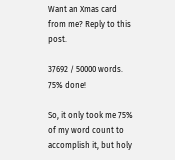Want an Xmas card from me? Reply to this post.

37692 / 50000 words. 75% done!

So, it only took me 75% of my word count to accomplish it, but holy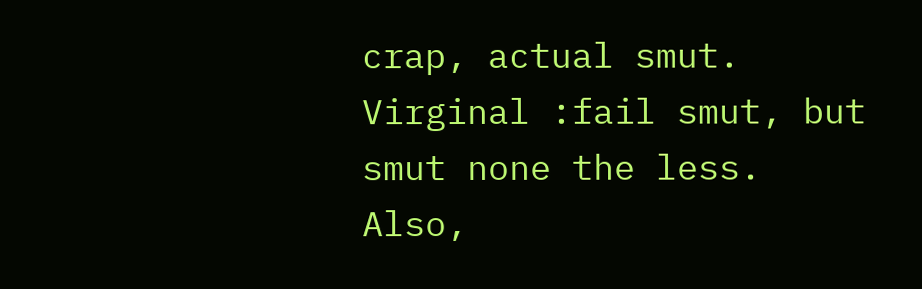crap, actual smut. Virginal :fail smut, but smut none the less. Also,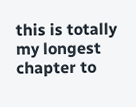this is totally my longest chapter to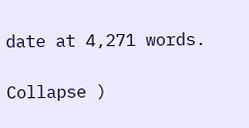date at 4,271 words.

Collapse )